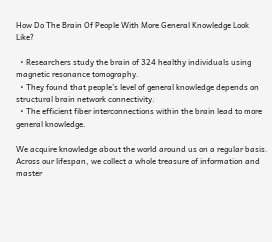How Do The Brain Of People With More General Knowledge Look Like?

  • Researchers study the brain of 324 healthy individuals using magnetic resonance tomography.
  • They found that people’s level of general knowledge depends on structural brain network connectivity.
  • The efficient fiber interconnections within the brain lead to more general knowledge.

We acquire knowledge about the world around us on a regular basis. Across our lifespan, we collect a whole treasure of information and master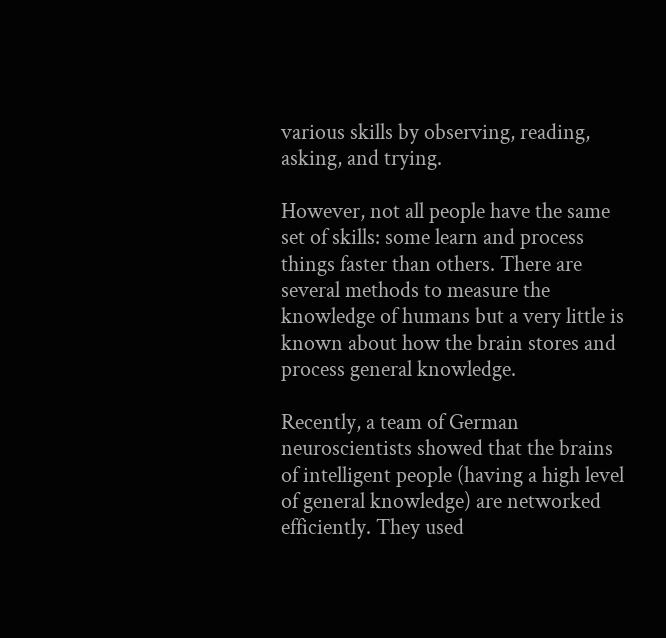various skills by observing, reading, asking, and trying.

However, not all people have the same set of skills: some learn and process things faster than others. There are several methods to measure the knowledge of humans but a very little is known about how the brain stores and process general knowledge.

Recently, a team of German neuroscientists showed that the brains of intelligent people (having a high level of general knowledge) are networked efficiently. They used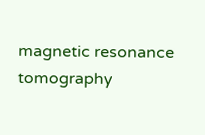magnetic resonance tomography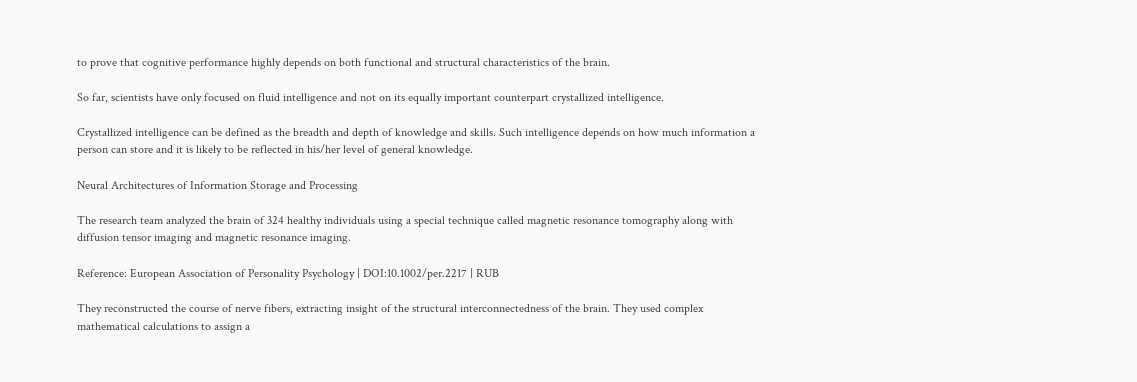to prove that cognitive performance highly depends on both functional and structural characteristics of the brain.

So far, scientists have only focused on fluid intelligence and not on its equally important counterpart crystallized intelligence.

Crystallized intelligence can be defined as the breadth and depth of knowledge and skills. Such intelligence depends on how much information a person can store and it is likely to be reflected in his/her level of general knowledge.

Neural Architectures of Information Storage and Processing

The research team analyzed the brain of 324 healthy individuals using a special technique called magnetic resonance tomography along with diffusion tensor imaging and magnetic resonance imaging.

Reference: European Association of Personality Psychology | DOI:10.1002/per.2217 | RUB

They reconstructed the course of nerve fibers, extracting insight of the structural interconnectedness of the brain. They used complex mathematical calculations to assign a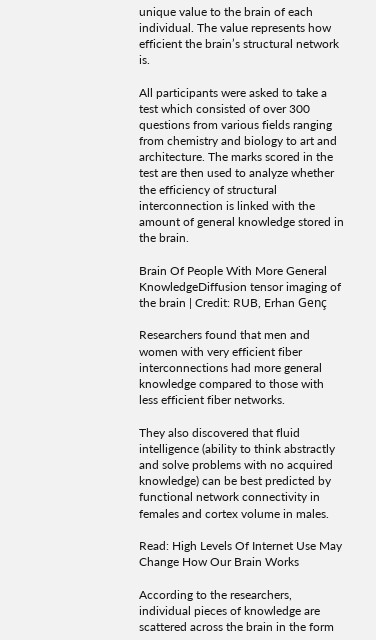unique value to the brain of each individual. The value represents how efficient the brain’s structural network is.

All participants were asked to take a test which consisted of over 300 questions from various fields ranging from chemistry and biology to art and architecture. The marks scored in the test are then used to analyze whether the efficiency of structural interconnection is linked with the amount of general knowledge stored in the brain.

Brain Of People With More General KnowledgeDiffusion tensor imaging of the brain | Credit: RUB, Erhan Genç

Researchers found that men and women with very efficient fiber interconnections had more general knowledge compared to those with less efficient fiber networks.

They also discovered that fluid intelligence (ability to think abstractly and solve problems with no acquired knowledge) can be best predicted by functional network connectivity in females and cortex volume in males.

Read: High Levels Of Internet Use May Change How Our Brain Works

According to the researchers, individual pieces of knowledge are scattered across the brain in the form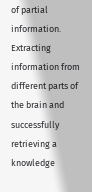of partial information. Extracting information from different parts of the brain and successfully retrieving a knowledge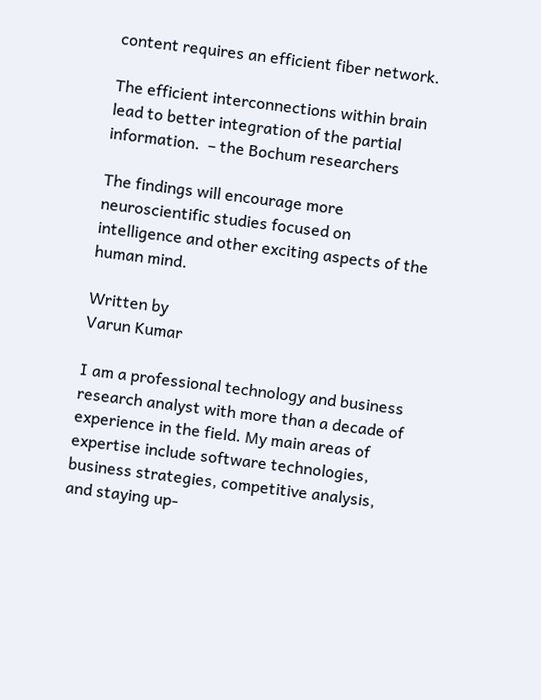content requires an efficient fiber network.

The efficient interconnections within brain lead to better integration of the partial information.  – the Bochum researchers

The findings will encourage more neuroscientific studies focused on intelligence and other exciting aspects of the human mind.

Written by
Varun Kumar

I am a professional technology and business research analyst with more than a decade of experience in the field. My main areas of expertise include software technologies, business strategies, competitive analysis, and staying up-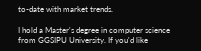to-date with market trends.

I hold a Master's degree in computer science from GGSIPU University. If you'd like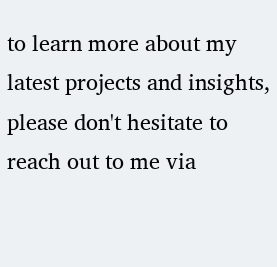to learn more about my latest projects and insights, please don't hesitate to reach out to me via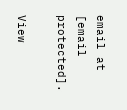email at [email protected].

View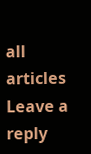all articles
Leave a reply